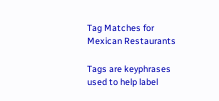Tag Matches for Mexican Restaurants

Tags are keyphrases used to help label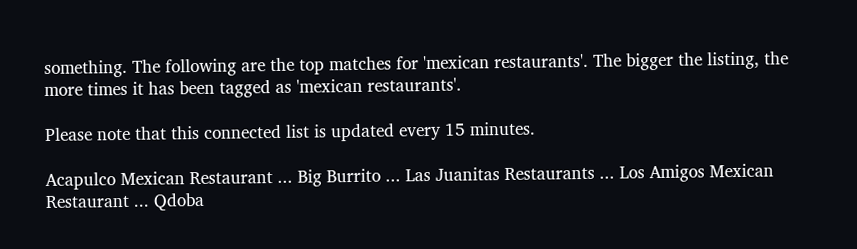something. The following are the top matches for 'mexican restaurants'. The bigger the listing, the more times it has been tagged as 'mexican restaurants'.

Please note that this connected list is updated every 15 minutes.

Acapulco Mexican Restaurant ... Big Burrito ... Las Juanitas Restaurants ... Los Amigos Mexican Restaurant ... Qdoba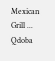Mexican Grill ... Qdoba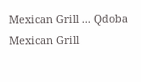Mexican Grill ... Qdoba Mexican Grill